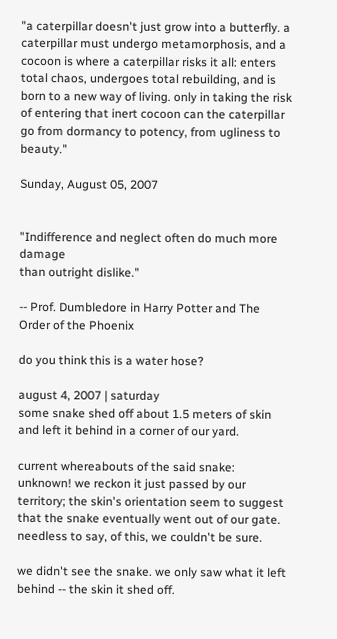"a caterpillar doesn't just grow into a butterfly. a caterpillar must undergo metamorphosis, and a cocoon is where a caterpillar risks it all: enters total chaos, undergoes total rebuilding, and is born to a new way of living. only in taking the risk of entering that inert cocoon can the caterpillar go from dormancy to potency, from ugliness to beauty."

Sunday, August 05, 2007


"Indifference and neglect often do much more damage
than outright dislike."

-- Prof. Dumbledore in Harry Potter and The Order of the Phoenix

do you think this is a water hose?

august 4, 2007 | saturday
some snake shed off about 1.5 meters of skin and left it behind in a corner of our yard.

current whereabouts of the said snake: unknown! we reckon it just passed by our territory; the skin's orientation seem to suggest that the snake eventually went out of our gate. needless to say, of this, we couldn't be sure.

we didn't see the snake. we only saw what it left behind -- the skin it shed off.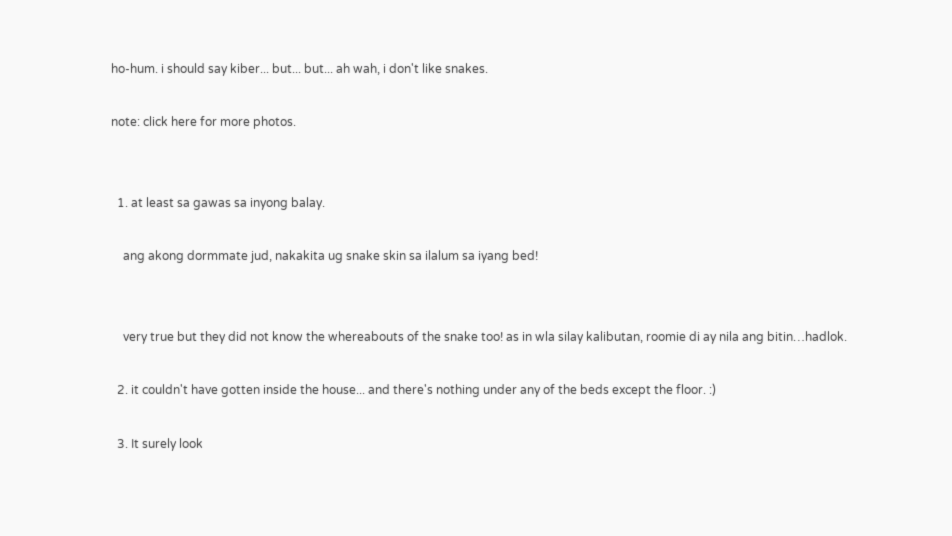ho-hum. i should say kiber... but... but... ah wah, i don't like snakes.

note: click here for more photos.


  1. at least sa gawas sa inyong balay.

    ang akong dormmate jud, nakakita ug snake skin sa ilalum sa iyang bed!


    very true but they did not know the whereabouts of the snake too! as in wla silay kalibutan, roomie di ay nila ang bitin…hadlok.

  2. it couldn't have gotten inside the house... and there's nothing under any of the beds except the floor. :)

  3. It surely look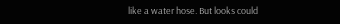like a water hose. But looks could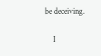be deceiving.

    I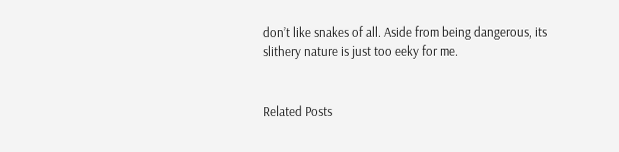don’t like snakes of all. Aside from being dangerous, its slithery nature is just too eeky for me.


Related Posts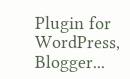Plugin for WordPress, Blogger...